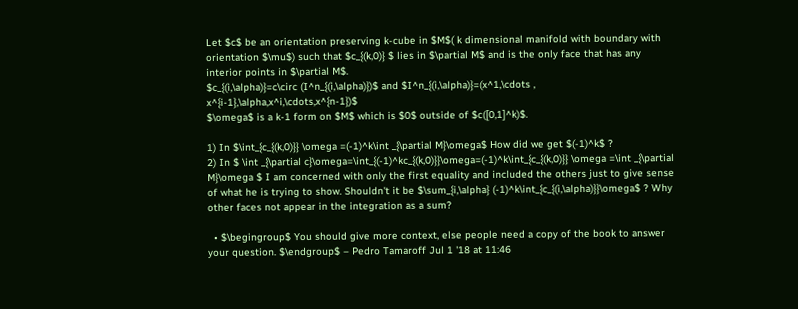Let $c$ be an orientation preserving k-cube in $M$( k dimensional manifold with boundary with orientation $\mu$) such that $c_{(k,0)} $ lies in $\partial M$ and is the only face that has any interior points in $\partial M$.
$c_{(i,\alpha)}=c\circ (I^n_{(i,\alpha)})$ and $I^n_{(i,\alpha)}=(x^1,\cdots , x^{i-1},\alpha,x^i,\cdots,x^{n-1})$
$\omega$ is a k-1 form on $M$ which is $0$ outside of $c([0,1]^k)$.

1) In $\int_{c_{(k,0)}} \omega =(-1)^k\int _{\partial M}\omega$ How did we get $(-1)^k$ ?
2) In $ \int _{\partial c}\omega=\int_{(-1)^kc_{(k,0)}}\omega=(-1)^k\int_{c_{(k,0)}} \omega =\int _{\partial M}\omega $ I am concerned with only the first equality and included the others just to give sense of what he is trying to show. Shouldn't it be $\sum_{i,\alpha} (-1)^k\int_{c_{(i,\alpha)}}\omega$ ? Why other faces not appear in the integration as a sum?

  • $\begingroup$ You should give more context, else people need a copy of the book to answer your question. $\endgroup$ – Pedro Tamaroff Jul 1 '18 at 11:46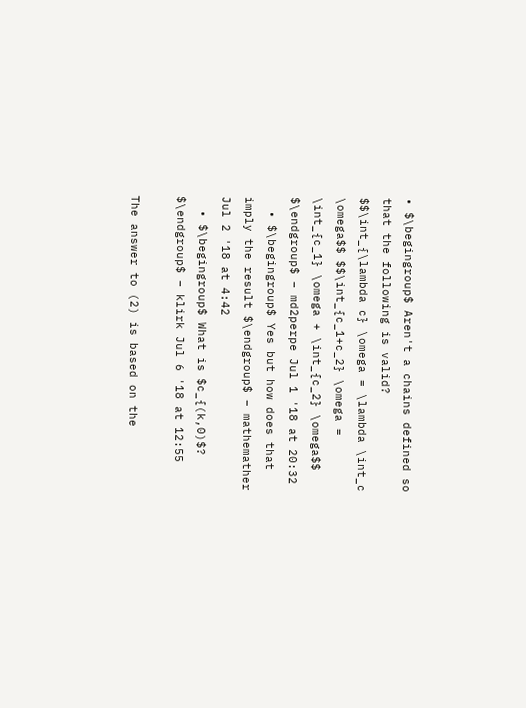• $\begingroup$ Aren't a chains defined so that the following is valid? $$\int_{\lambda c} \omega = \lambda \int_c \omega$$ $$\int_{c_1+c_2} \omega = \int_{c_1} \omega + \int_{c_2} \omega$$ $\endgroup$ – md2perpe Jul 1 '18 at 20:32
  • $\begingroup$ Yes but how does that imply the result $\endgroup$ – mathemather Jul 2 '18 at 4:42
  • $\begingroup$ What is $c_{(k,0)$? $\endgroup$ – klirk Jul 6 '18 at 12:55

The answer to (2) is based on the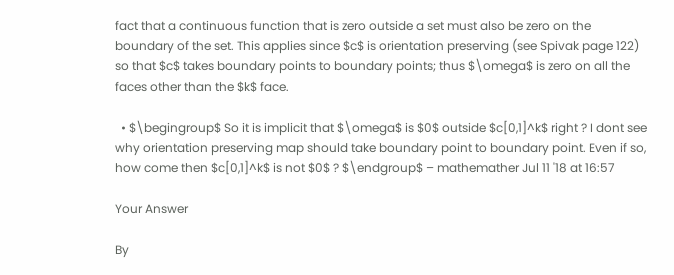fact that a continuous function that is zero outside a set must also be zero on the boundary of the set. This applies since $c$ is orientation preserving (see Spivak page 122) so that $c$ takes boundary points to boundary points; thus $\omega$ is zero on all the faces other than the $k$ face.

  • $\begingroup$ So it is implicit that $\omega$ is $0$ outside $c[0,1]^k$ right ? I dont see why orientation preserving map should take boundary point to boundary point. Even if so, how come then $c[0,1]^k$ is not $0$ ? $\endgroup$ – mathemather Jul 11 '18 at 16:57

Your Answer

By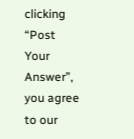clicking “Post Your Answer”, you agree to our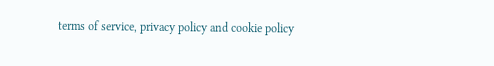terms of service, privacy policy and cookie policy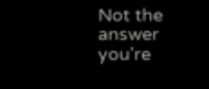Not the answer you're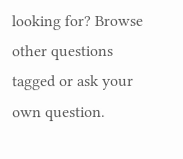looking for? Browse other questions tagged or ask your own question.